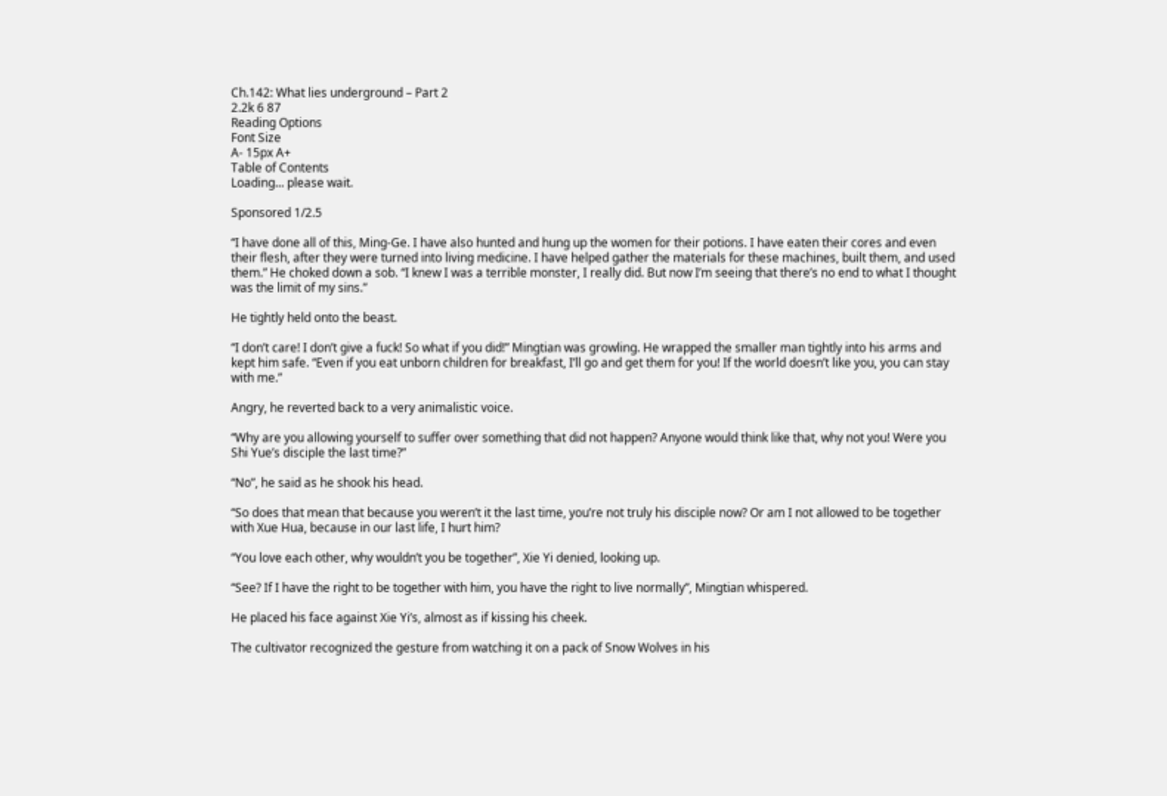Ch.142: What lies underground – Part 2
2.2k 6 87
Reading Options
Font Size
A- 15px A+
Table of Contents
Loading... please wait.

Sponsored 1/2.5

“I have done all of this, Ming-Ge. I have also hunted and hung up the women for their potions. I have eaten their cores and even their flesh, after they were turned into living medicine. I have helped gather the materials for these machines, built them, and used them.” He choked down a sob. “I knew I was a terrible monster, I really did. But now I’m seeing that there’s no end to what I thought was the limit of my sins.”

He tightly held onto the beast.

“I don’t care! I don’t give a fuck! So what if you did!” Mingtian was growling. He wrapped the smaller man tightly into his arms and kept him safe. “Even if you eat unborn children for breakfast, I’ll go and get them for you! If the world doesn’t like you, you can stay with me.”

Angry, he reverted back to a very animalistic voice.

“Why are you allowing yourself to suffer over something that did not happen? Anyone would think like that, why not you! Were you Shi Yue’s disciple the last time?”

“No”, he said as he shook his head.

“So does that mean that because you weren’t it the last time, you’re not truly his disciple now? Or am I not allowed to be together with Xue Hua, because in our last life, I hurt him?

“You love each other, why wouldn’t you be together”, Xie Yi denied, looking up.

“See? If I have the right to be together with him, you have the right to live normally”, Mingtian whispered.

He placed his face against Xie Yi’s, almost as if kissing his cheek.

The cultivator recognized the gesture from watching it on a pack of Snow Wolves in his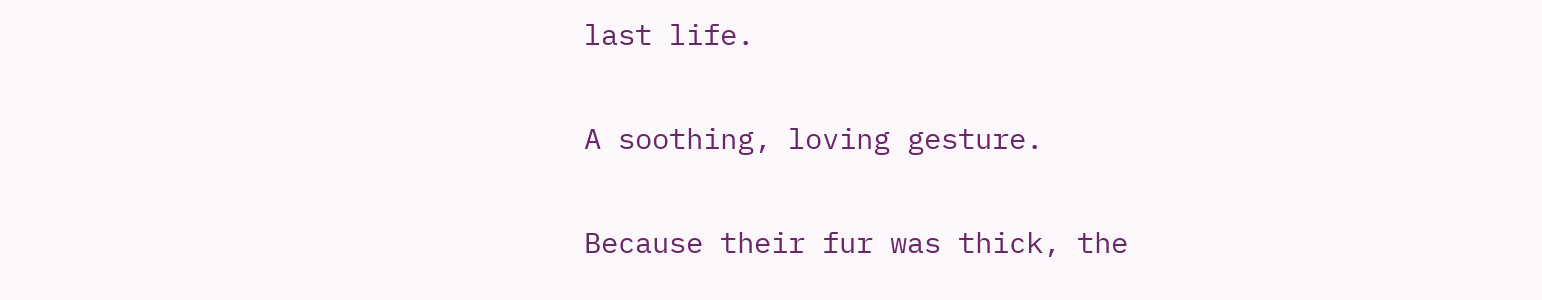last life.

A soothing, loving gesture.

Because their fur was thick, the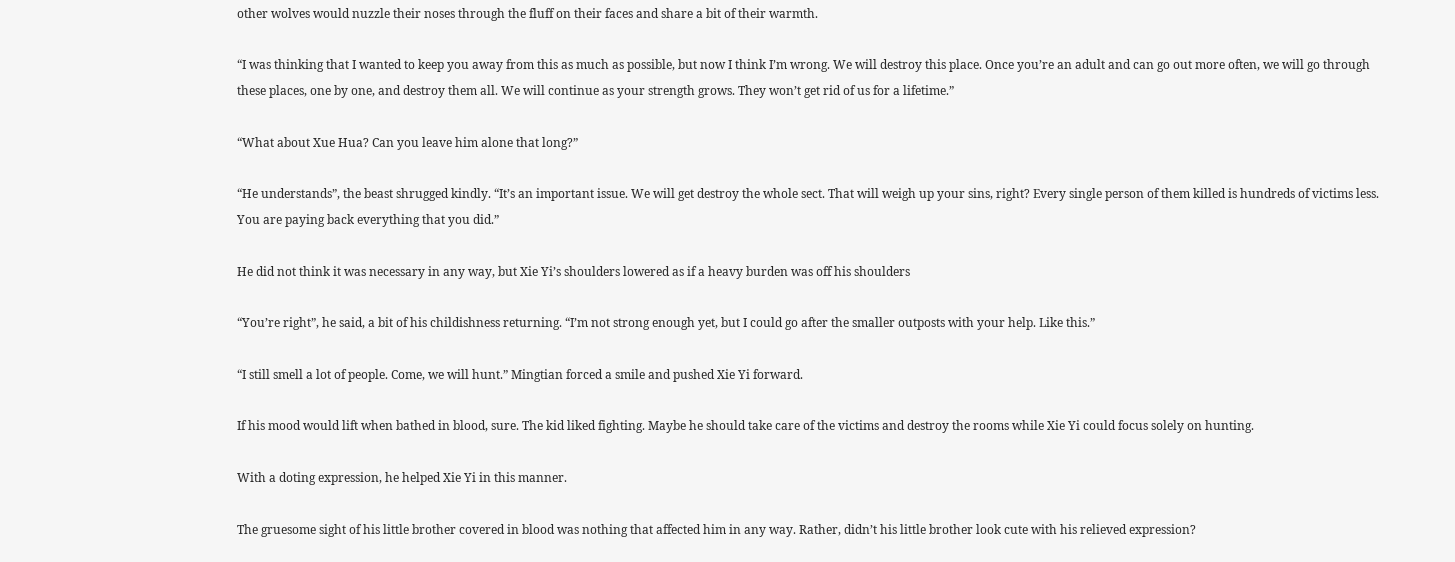other wolves would nuzzle their noses through the fluff on their faces and share a bit of their warmth.

“I was thinking that I wanted to keep you away from this as much as possible, but now I think I’m wrong. We will destroy this place. Once you’re an adult and can go out more often, we will go through these places, one by one, and destroy them all. We will continue as your strength grows. They won’t get rid of us for a lifetime.”

“What about Xue Hua? Can you leave him alone that long?”

“He understands”, the beast shrugged kindly. “It’s an important issue. We will get destroy the whole sect. That will weigh up your sins, right? Every single person of them killed is hundreds of victims less. You are paying back everything that you did.”

He did not think it was necessary in any way, but Xie Yi’s shoulders lowered as if a heavy burden was off his shoulders

“You’re right”, he said, a bit of his childishness returning. “I’m not strong enough yet, but I could go after the smaller outposts with your help. Like this.”

“I still smell a lot of people. Come, we will hunt.” Mingtian forced a smile and pushed Xie Yi forward.

If his mood would lift when bathed in blood, sure. The kid liked fighting. Maybe he should take care of the victims and destroy the rooms while Xie Yi could focus solely on hunting.

With a doting expression, he helped Xie Yi in this manner.

The gruesome sight of his little brother covered in blood was nothing that affected him in any way. Rather, didn’t his little brother look cute with his relieved expression?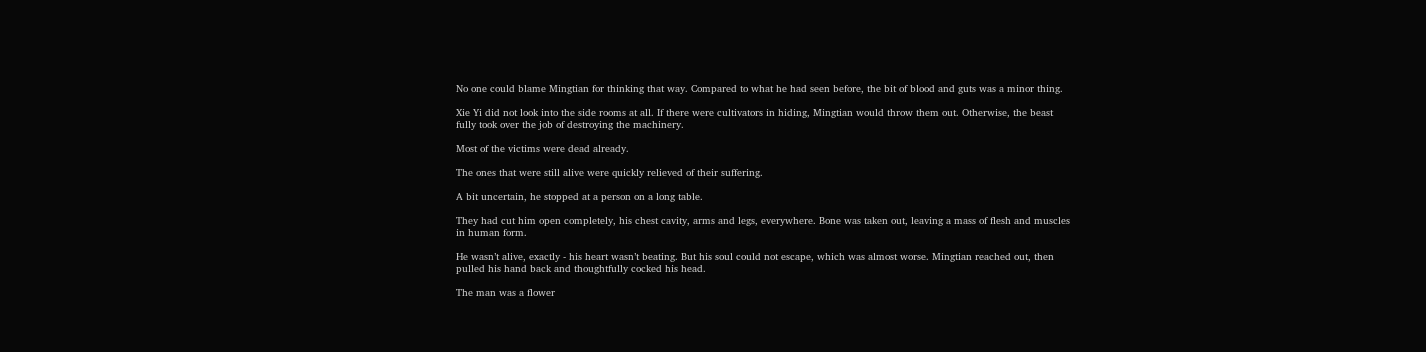No one could blame Mingtian for thinking that way. Compared to what he had seen before, the bit of blood and guts was a minor thing.

Xie Yi did not look into the side rooms at all. If there were cultivators in hiding, Mingtian would throw them out. Otherwise, the beast fully took over the job of destroying the machinery.

Most of the victims were dead already.

The ones that were still alive were quickly relieved of their suffering.

A bit uncertain, he stopped at a person on a long table.

They had cut him open completely, his chest cavity, arms and legs, everywhere. Bone was taken out, leaving a mass of flesh and muscles in human form.

He wasn’t alive, exactly - his heart wasn’t beating. But his soul could not escape, which was almost worse. Mingtian reached out, then pulled his hand back and thoughtfully cocked his head.

The man was a flower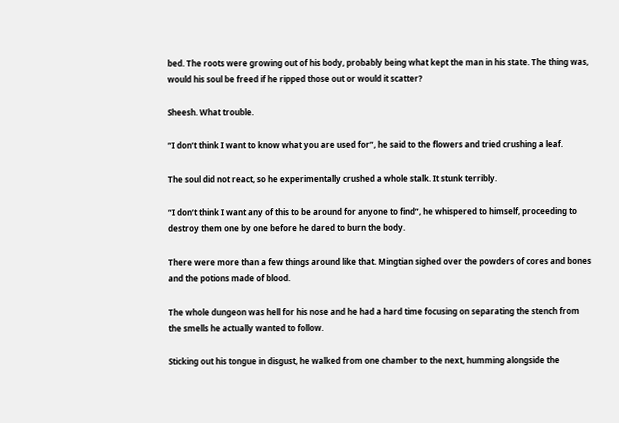bed. The roots were growing out of his body, probably being what kept the man in his state. The thing was, would his soul be freed if he ripped those out or would it scatter?

Sheesh. What trouble.

“I don’t think I want to know what you are used for”, he said to the flowers and tried crushing a leaf.

The soul did not react, so he experimentally crushed a whole stalk. It stunk terribly.

“I don’t think I want any of this to be around for anyone to find”, he whispered to himself, proceeding to destroy them one by one before he dared to burn the body.

There were more than a few things around like that. Mingtian sighed over the powders of cores and bones and the potions made of blood.

The whole dungeon was hell for his nose and he had a hard time focusing on separating the stench from the smells he actually wanted to follow.

Sticking out his tongue in disgust, he walked from one chamber to the next, humming alongside the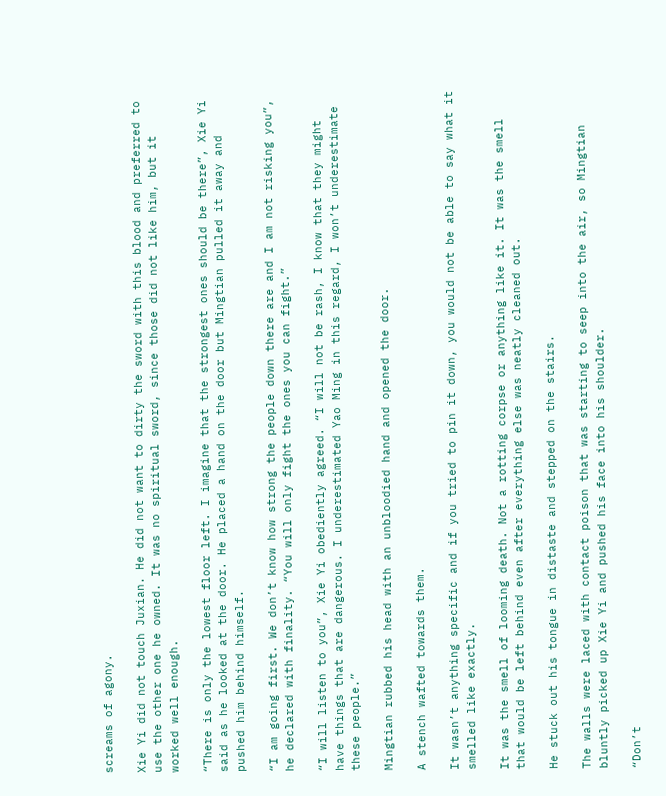screams of agony.

Xie Yi did not touch Juxian. He did not want to dirty the sword with this blood and preferred to use the other one he owned. It was no spiritual sword, since those did not like him, but it worked well enough.

“There is only the lowest floor left. I imagine that the strongest ones should be there”, Xie Yi said as he looked at the door. He placed a hand on the door but Mingtian pulled it away and pushed him behind himself.

“I am going first. We don’t know how strong the people down there are and I am not risking you”, he declared with finality. “You will only fight the ones you can fight.”

“I will listen to you”, Xie Yi obediently agreed. “I will not be rash, I know that they might have things that are dangerous. I underestimated Yao Ming in this regard, I won’t underestimate these people.”

Mingtian rubbed his head with an unbloodied hand and opened the door.

A stench wafted towards them.

It wasn’t anything specific and if you tried to pin it down, you would not be able to say what it smelled like exactly.

It was the smell of looming death. Not a rotting corpse or anything like it. It was the smell that would be left behind even after everything else was neatly cleaned out.

He stuck out his tongue in distaste and stepped on the stairs.

The walls were laced with contact poison that was starting to seep into the air, so Mingtian bluntly picked up Xie Yi and pushed his face into his shoulder.

“Don’t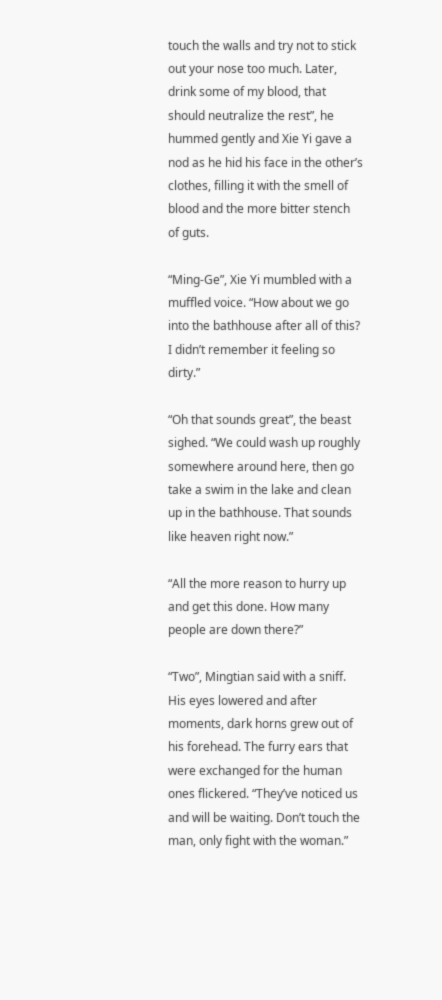touch the walls and try not to stick out your nose too much. Later, drink some of my blood, that should neutralize the rest”, he hummed gently and Xie Yi gave a nod as he hid his face in the other’s clothes, filling it with the smell of blood and the more bitter stench of guts.

“Ming-Ge”, Xie Yi mumbled with a muffled voice. “How about we go into the bathhouse after all of this? I didn’t remember it feeling so dirty.”

“Oh that sounds great”, the beast sighed. “We could wash up roughly somewhere around here, then go take a swim in the lake and clean up in the bathhouse. That sounds like heaven right now.”

“All the more reason to hurry up and get this done. How many people are down there?”

“Two”, Mingtian said with a sniff. His eyes lowered and after moments, dark horns grew out of his forehead. The furry ears that were exchanged for the human ones flickered. “They’ve noticed us and will be waiting. Don’t touch the man, only fight with the woman.”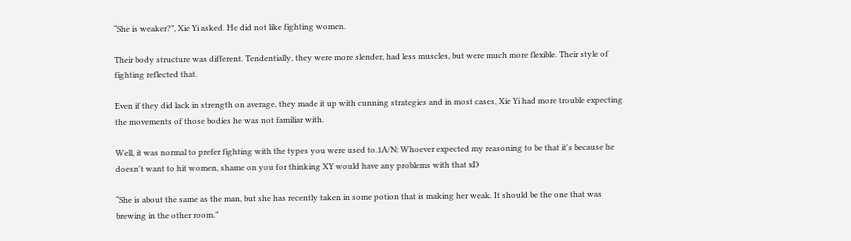“She is weaker?”, Xie Yi asked. He did not like fighting women.

Their body structure was different. Tendentially, they were more slender, had less muscles, but were much more flexible. Their style of fighting reflected that.

Even if they did lack in strength on average, they made it up with cunning strategies and in most cases, Xie Yi had more trouble expecting the movements of those bodies he was not familiar with.

Well, it was normal to prefer fighting with the types you were used to.1A/N: Whoever expected my reasoning to be that it's because he doesn't want to hit women, shame on you for thinking XY would have any problems with that xD

“She is about the same as the man, but she has recently taken in some potion that is making her weak. It should be the one that was brewing in the other room.”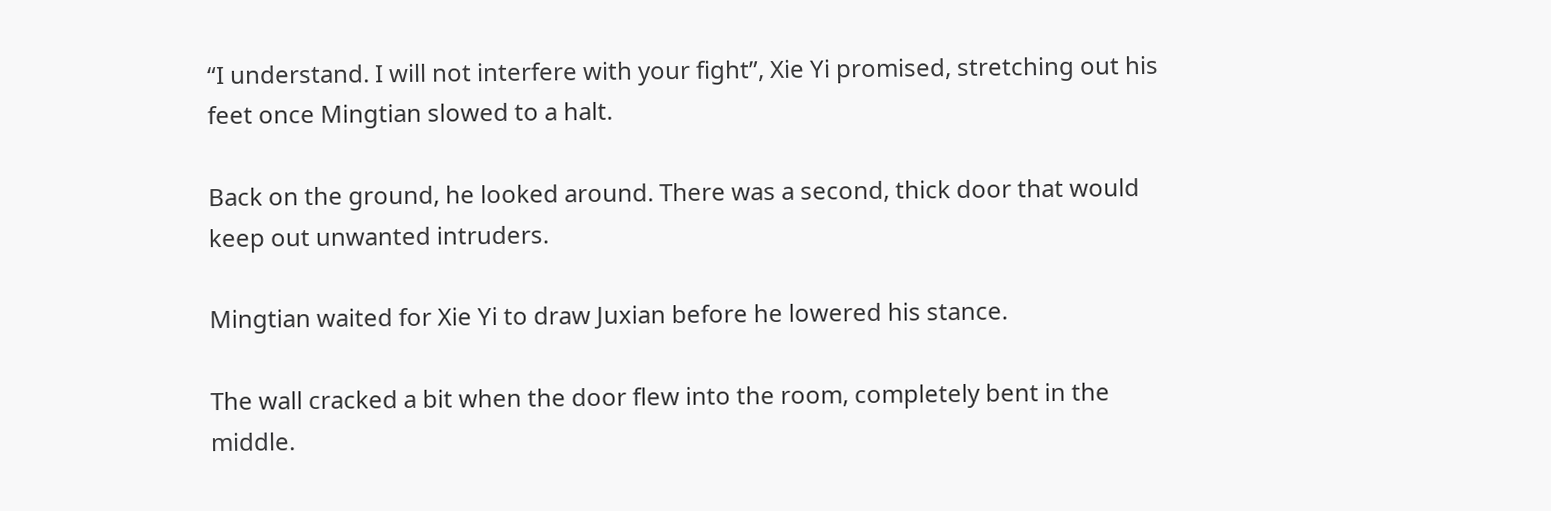“I understand. I will not interfere with your fight”, Xie Yi promised, stretching out his feet once Mingtian slowed to a halt.

Back on the ground, he looked around. There was a second, thick door that would keep out unwanted intruders.

Mingtian waited for Xie Yi to draw Juxian before he lowered his stance.

The wall cracked a bit when the door flew into the room, completely bent in the middle.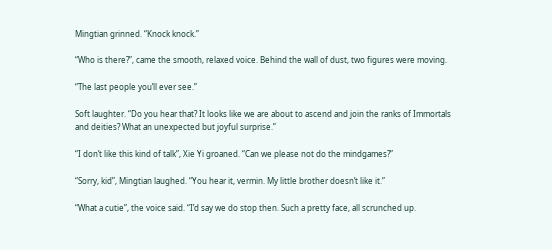Mingtian grinned. “Knock knock.”

“Who is there?”, came the smooth, relaxed voice. Behind the wall of dust, two figures were moving.

“The last people you’ll ever see.”

Soft laughter. “Do you hear that? It looks like we are about to ascend and join the ranks of Immortals and deities? What an unexpected but joyful surprise.”

“I don’t like this kind of talk”, Xie Yi groaned. “Can we please not do the mindgames?”

“Sorry, kid”, Mingtian laughed. “You hear it, vermin. My little brother doesn’t like it.”

“What a cutie”, the voice said. “I’d say we do stop then. Such a pretty face, all scrunched up.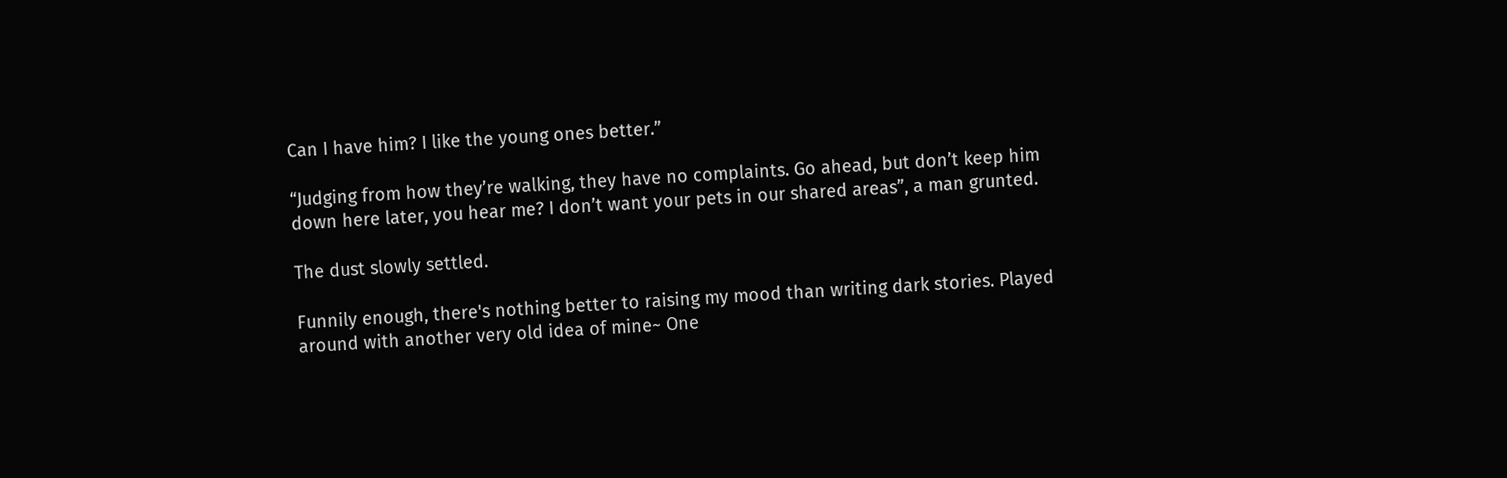Can I have him? I like the young ones better.”

“Judging from how they’re walking, they have no complaints. Go ahead, but don’t keep him down here later, you hear me? I don’t want your pets in our shared areas”, a man grunted.

The dust slowly settled.

Funnily enough, there's nothing better to raising my mood than writing dark stories. Played around with another very old idea of mine~ One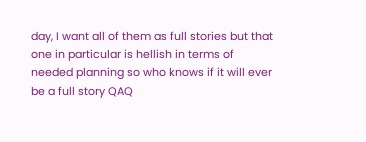day, I want all of them as full stories but that one in particular is hellish in terms of needed planning so who knows if it will ever be a full story QAQ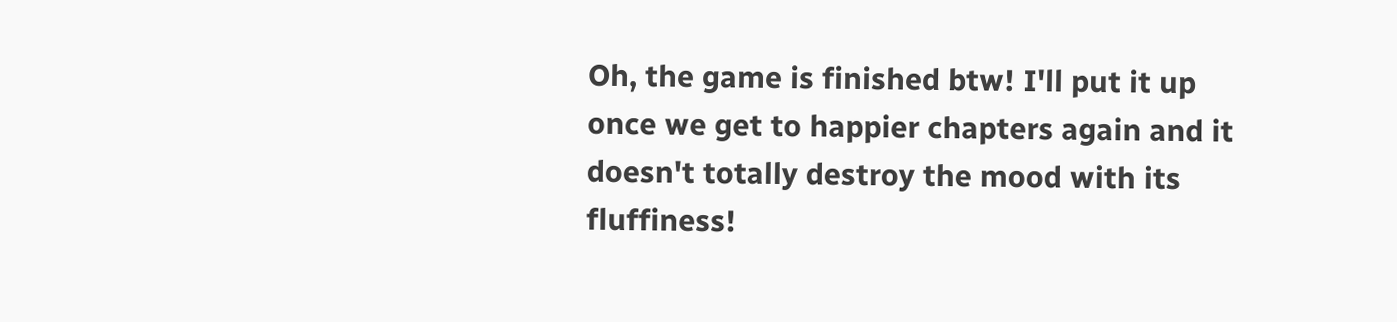Oh, the game is finished btw! I'll put it up once we get to happier chapters again and it doesn't totally destroy the mood with its fluffiness!